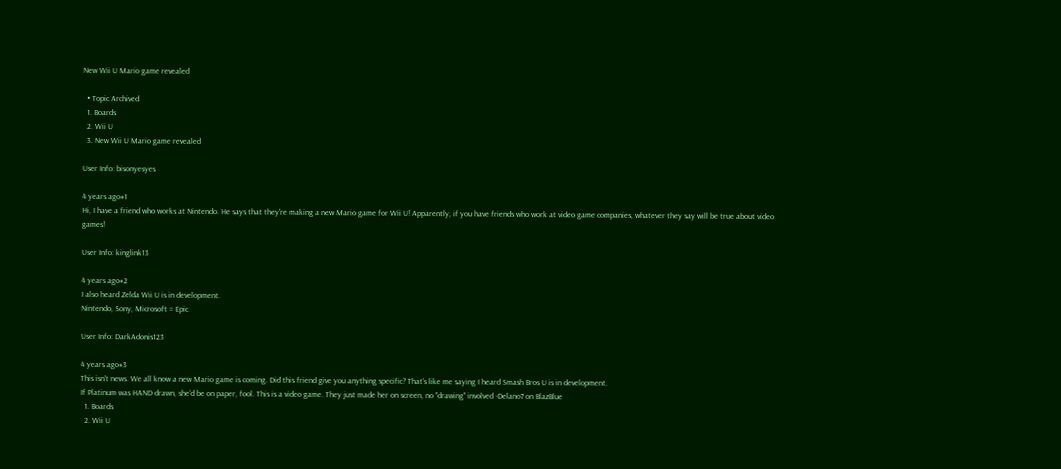New Wii U Mario game revealed

  • Topic Archived
  1. Boards
  2. Wii U
  3. New Wii U Mario game revealed

User Info: bisonyesyes

4 years ago#1
Hi, I have a friend who works at Nintendo. He says that they're making a new Mario game for Wii U! Apparently, if you have friends who work at video game companies, whatever they say will be true about video games!

User Info: kinglink13

4 years ago#2
I also heard Zelda Wii U is in development.
Nintendo, Sony, Microsoft = Epic

User Info: DarkAdonis123

4 years ago#3
This isn't news. We all know a new Mario game is coming. Did this friend give you anything specific? That's like me saying I heard Smash Bros U is in development.
If Platinum was HAND drawn, she'd be on paper, fool. This is a video game. They just made her on screen, no "drawing" involved -Delano7 on BlazBlue
  1. Boards
  2. Wii U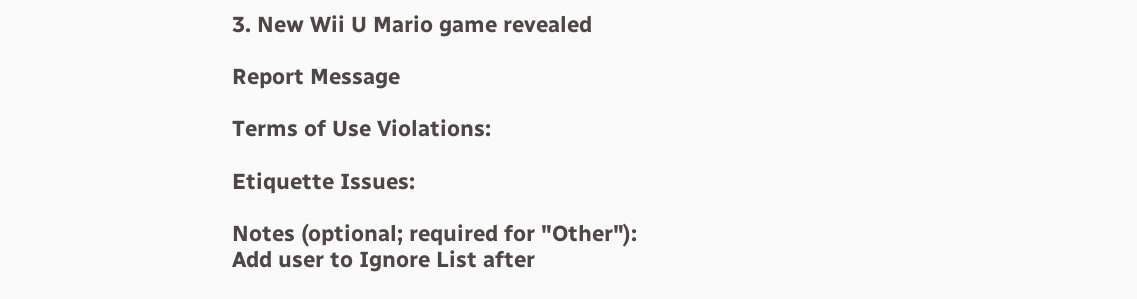3. New Wii U Mario game revealed

Report Message

Terms of Use Violations:

Etiquette Issues:

Notes (optional; required for "Other"):
Add user to Ignore List after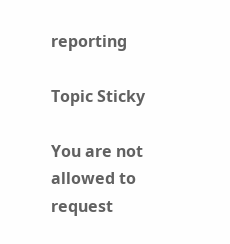reporting

Topic Sticky

You are not allowed to request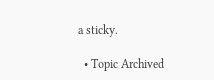a sticky.

  • Topic Archived